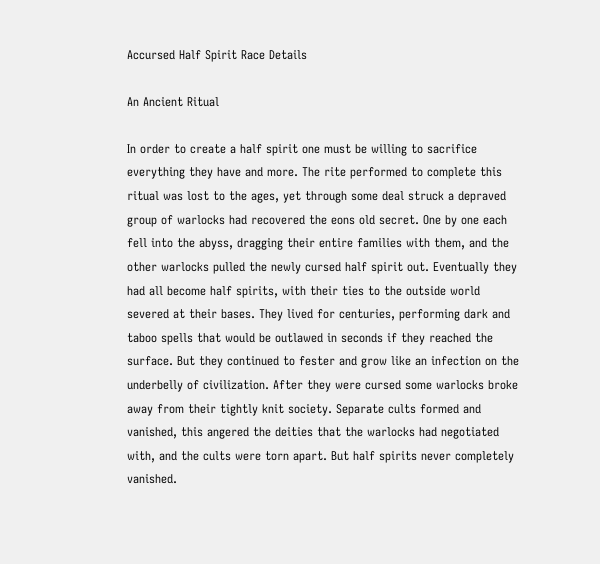Accursed Half Spirit Race Details

An Ancient Ritual

In order to create a half spirit one must be willing to sacrifice everything they have and more. The rite performed to complete this ritual was lost to the ages, yet through some deal struck a depraved group of warlocks had recovered the eons old secret. One by one each fell into the abyss, dragging their entire families with them, and the other warlocks pulled the newly cursed half spirit out. Eventually they had all become half spirits, with their ties to the outside world severed at their bases. They lived for centuries, performing dark and taboo spells that would be outlawed in seconds if they reached the surface. But they continued to fester and grow like an infection on the underbelly of civilization. After they were cursed some warlocks broke away from their tightly knit society. Separate cults formed and vanished, this angered the deities that the warlocks had negotiated with, and the cults were torn apart. But half spirits never completely vanished.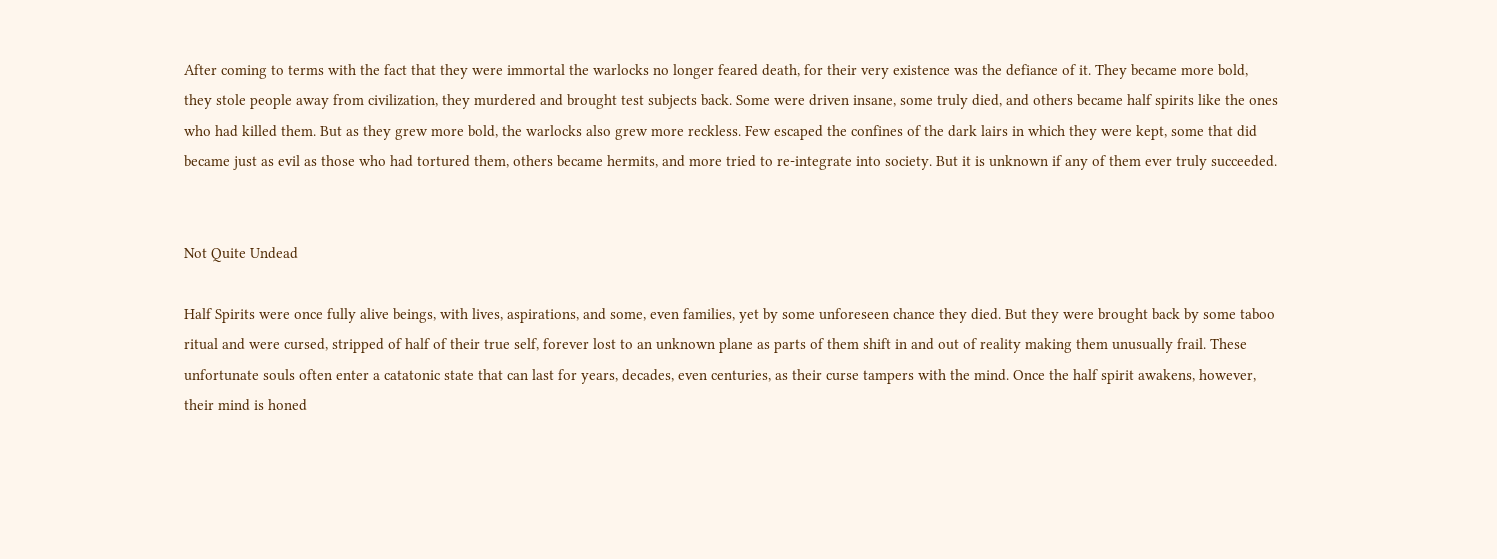After coming to terms with the fact that they were immortal the warlocks no longer feared death, for their very existence was the defiance of it. They became more bold, they stole people away from civilization, they murdered and brought test subjects back. Some were driven insane, some truly died, and others became half spirits like the ones who had killed them. But as they grew more bold, the warlocks also grew more reckless. Few escaped the confines of the dark lairs in which they were kept, some that did became just as evil as those who had tortured them, others became hermits, and more tried to re-integrate into society. But it is unknown if any of them ever truly succeeded.


Not Quite Undead

Half Spirits were once fully alive beings, with lives, aspirations, and some, even families, yet by some unforeseen chance they died. But they were brought back by some taboo ritual and were cursed, stripped of half of their true self, forever lost to an unknown plane as parts of them shift in and out of reality making them unusually frail. These unfortunate souls often enter a catatonic state that can last for years, decades, even centuries, as their curse tampers with the mind. Once the half spirit awakens, however, their mind is honed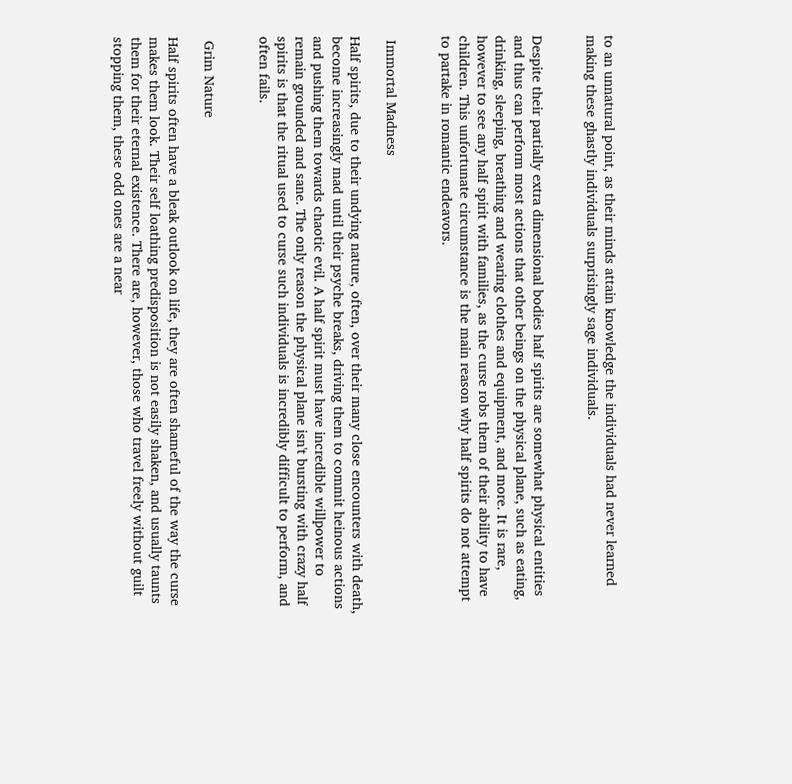to an unnatural point, as their minds attain knowledge the individuals had never learned making these ghastly individuals surprisingly sage individuals.


Despite their partially extra dimensional bodies half spirits are somewhat physical entities and thus can perform most actions that other beings on the physical plane, such as eating, drinking, sleeping, breathing and wearing clothes and equipment, and more. It is rare, however to see any half spirit with families, as the curse robs them of their ability to have children. This unfortunate circumstance is the main reason why half spirits do not attempt to partake in romantic endeavors.


 Immortal Madness

Half spirits, due to their undying nature, often, over their many close encounters with death, become increasingly mad until their psyche breaks, driving them to commit heinous actions and pushing them towards chaotic evil. A half spirit must have incredible willpower to remain grounded and sane. The only reason the physical plane isn't bursting with crazy half spirits is that the ritual used to curse such individuals is incredibly difficult to perform, and often fails.


 Grim Nature

Half spirits often have a bleak outlook on life, they are often shameful of the way the curse makes them look. Their self loathing predisposition is not easily shaken, and usually taunts them for their eternal existence. There are, however, those who travel freely without guilt stopping them, these odd ones are a near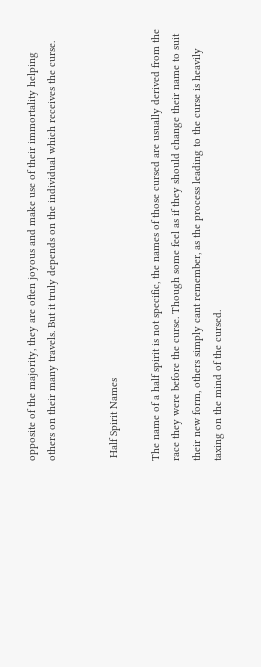opposite of the majority, they are often joyous and make use of their immortality helping others on their many travels. But it truly depends on the individual which receives the curse.


 Half Spirit Names

The name of a half spirit is not specific, the names of those cursed are usually derived from the race they were before the curse. Though some feel as if they should change their name to suit their new form, others simply cant remember, as the process leading to the curse is heavily taxing on the mind of the cursed.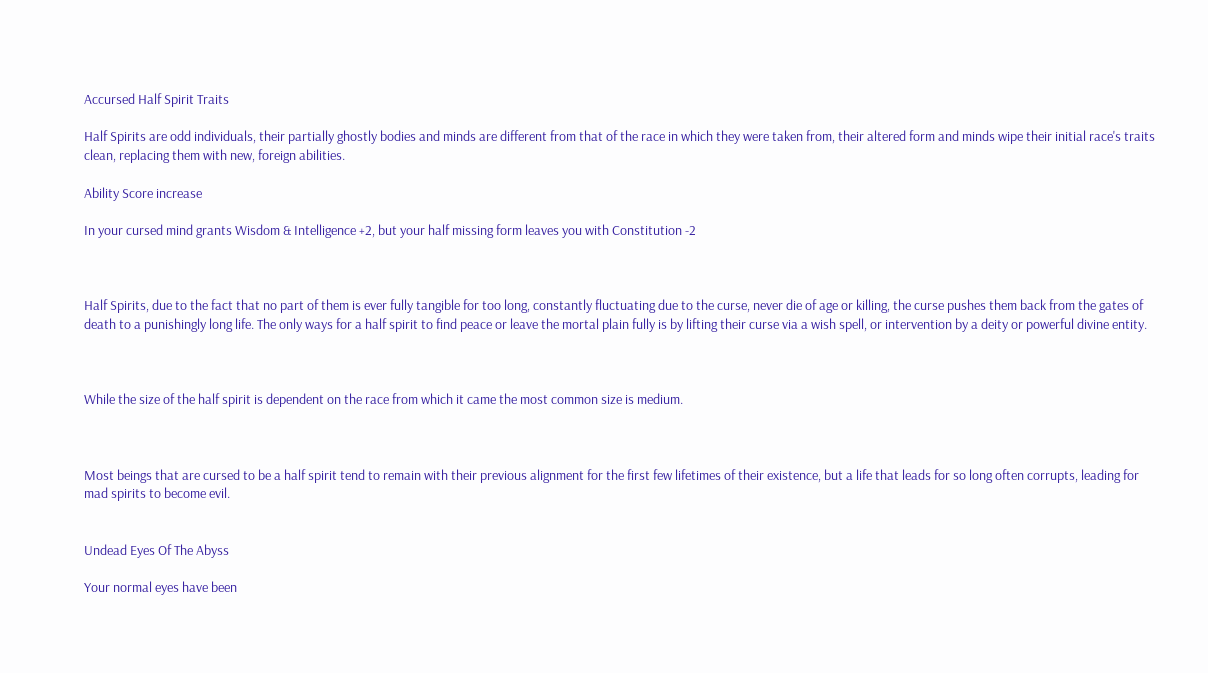Accursed Half Spirit Traits

Half Spirits are odd individuals, their partially ghostly bodies and minds are different from that of the race in which they were taken from, their altered form and minds wipe their initial race's traits clean, replacing them with new, foreign abilities.

Ability Score increase

In your cursed mind grants Wisdom & Intelligence +2, but your half missing form leaves you with Constitution -2



Half Spirits, due to the fact that no part of them is ever fully tangible for too long, constantly fluctuating due to the curse, never die of age or killing, the curse pushes them back from the gates of death to a punishingly long life. The only ways for a half spirit to find peace or leave the mortal plain fully is by lifting their curse via a wish spell, or intervention by a deity or powerful divine entity.



While the size of the half spirit is dependent on the race from which it came the most common size is medium.



Most beings that are cursed to be a half spirit tend to remain with their previous alignment for the first few lifetimes of their existence, but a life that leads for so long often corrupts, leading for mad spirits to become evil.


Undead Eyes Of The Abyss

Your normal eyes have been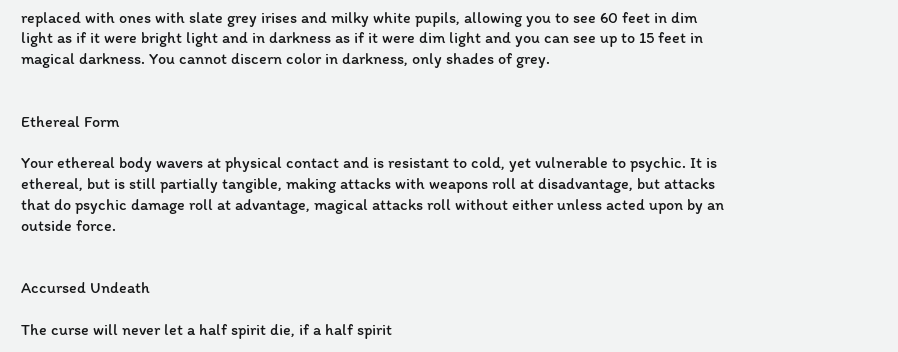replaced with ones with slate grey irises and milky white pupils, allowing you to see 60 feet in dim light as if it were bright light and in darkness as if it were dim light and you can see up to 15 feet in magical darkness. You cannot discern color in darkness, only shades of grey.


Ethereal Form

Your ethereal body wavers at physical contact and is resistant to cold, yet vulnerable to psychic. It is ethereal, but is still partially tangible, making attacks with weapons roll at disadvantage, but attacks that do psychic damage roll at advantage, magical attacks roll without either unless acted upon by an outside force.


Accursed Undeath

The curse will never let a half spirit die, if a half spirit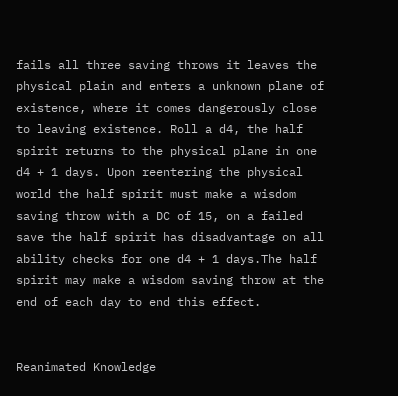fails all three saving throws it leaves the physical plain and enters a unknown plane of existence, where it comes dangerously close to leaving existence. Roll a d4, the half spirit returns to the physical plane in one d4 + 1 days. Upon reentering the physical world the half spirit must make a wisdom saving throw with a DC of 15, on a failed save the half spirit has disadvantage on all ability checks for one d4 + 1 days.The half spirit may make a wisdom saving throw at the end of each day to end this effect.


Reanimated Knowledge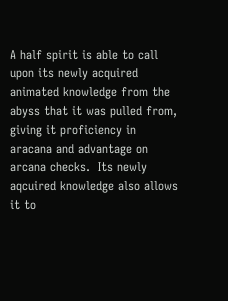A half spirit is able to call upon its newly acquired animated knowledge from the abyss that it was pulled from, giving it proficiency in aracana and advantage on arcana checks.  Its newly aqcuired knowledge also allows it to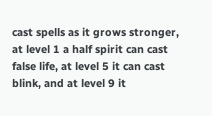cast spells as it grows stronger, at level 1 a half spirit can cast false life, at level 5 it can cast blink, and at level 9 it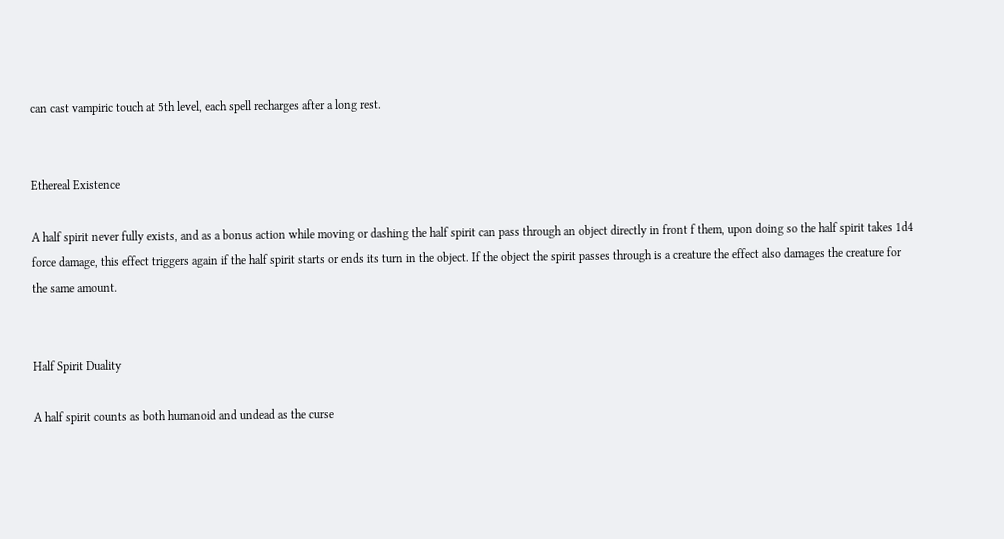can cast vampiric touch at 5th level, each spell recharges after a long rest.


Ethereal Existence

A half spirit never fully exists, and as a bonus action while moving or dashing the half spirit can pass through an object directly in front f them, upon doing so the half spirit takes 1d4 force damage, this effect triggers again if the half spirit starts or ends its turn in the object. If the object the spirit passes through is a creature the effect also damages the creature for the same amount.


Half Spirit Duality

A half spirit counts as both humanoid and undead as the curse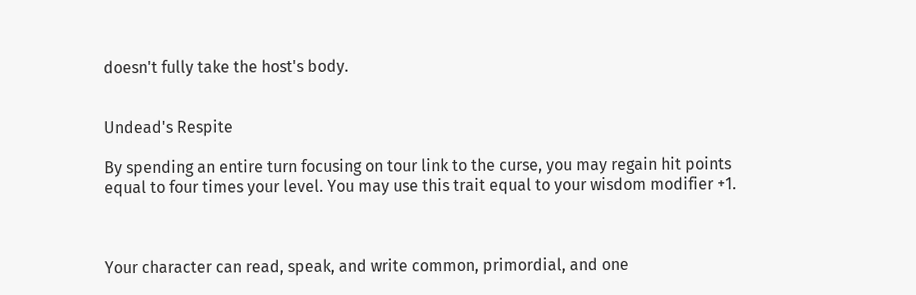doesn't fully take the host's body.


Undead's Respite

By spending an entire turn focusing on tour link to the curse, you may regain hit points equal to four times your level. You may use this trait equal to your wisdom modifier +1.



Your character can read, speak, and write common, primordial, and one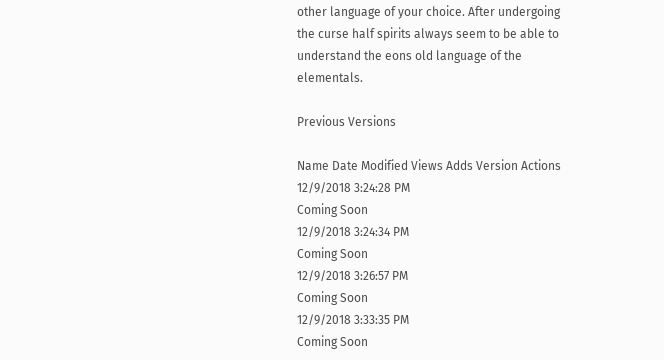other language of your choice. After undergoing the curse half spirits always seem to be able to understand the eons old language of the elementals.

Previous Versions

Name Date Modified Views Adds Version Actions
12/9/2018 3:24:28 PM
Coming Soon
12/9/2018 3:24:34 PM
Coming Soon
12/9/2018 3:26:57 PM
Coming Soon
12/9/2018 3:33:35 PM
Coming Soon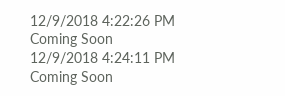12/9/2018 4:22:26 PM
Coming Soon
12/9/2018 4:24:11 PM
Coming Soon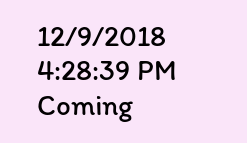12/9/2018 4:28:39 PM
Coming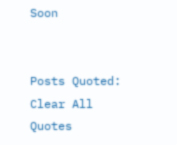Soon


Posts Quoted:
Clear All Quotes